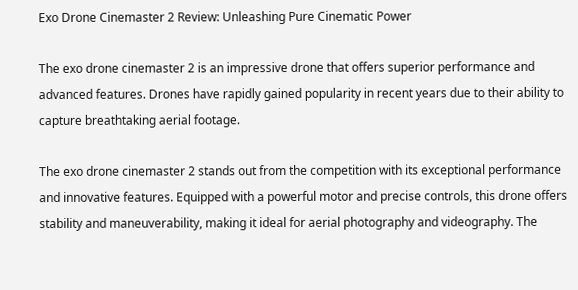Exo Drone Cinemaster 2 Review: Unleashing Pure Cinematic Power

The exo drone cinemaster 2 is an impressive drone that offers superior performance and advanced features. Drones have rapidly gained popularity in recent years due to their ability to capture breathtaking aerial footage.

The exo drone cinemaster 2 stands out from the competition with its exceptional performance and innovative features. Equipped with a powerful motor and precise controls, this drone offers stability and maneuverability, making it ideal for aerial photography and videography. The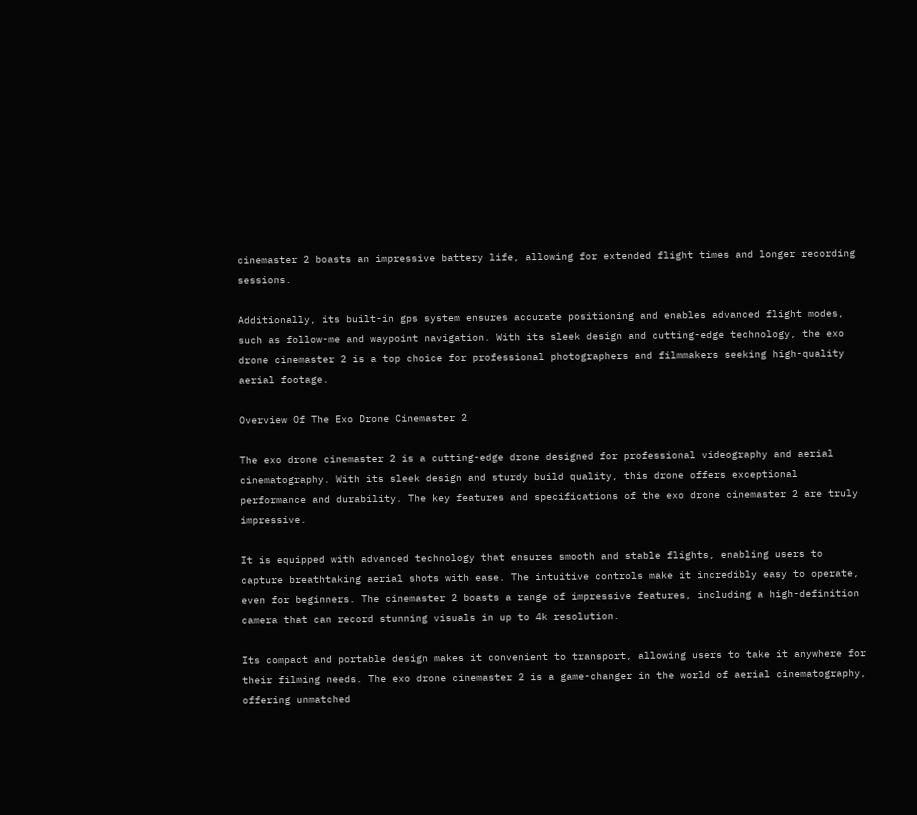cinemaster 2 boasts an impressive battery life, allowing for extended flight times and longer recording sessions.

Additionally, its built-in gps system ensures accurate positioning and enables advanced flight modes, such as follow-me and waypoint navigation. With its sleek design and cutting-edge technology, the exo drone cinemaster 2 is a top choice for professional photographers and filmmakers seeking high-quality aerial footage.

Overview Of The Exo Drone Cinemaster 2

The exo drone cinemaster 2 is a cutting-edge drone designed for professional videography and aerial cinematography. With its sleek design and sturdy build quality, this drone offers exceptional performance and durability. The key features and specifications of the exo drone cinemaster 2 are truly impressive.

It is equipped with advanced technology that ensures smooth and stable flights, enabling users to capture breathtaking aerial shots with ease. The intuitive controls make it incredibly easy to operate, even for beginners. The cinemaster 2 boasts a range of impressive features, including a high-definition camera that can record stunning visuals in up to 4k resolution.

Its compact and portable design makes it convenient to transport, allowing users to take it anywhere for their filming needs. The exo drone cinemaster 2 is a game-changer in the world of aerial cinematography, offering unmatched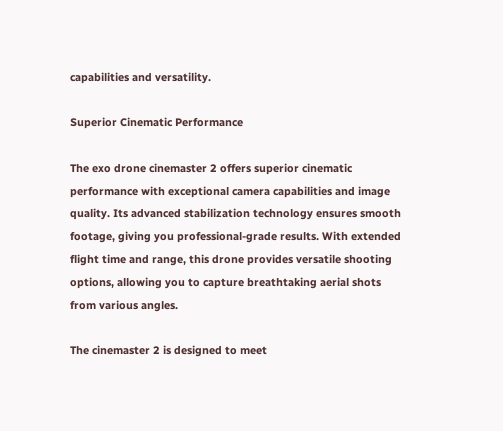capabilities and versatility.

Superior Cinematic Performance

The exo drone cinemaster 2 offers superior cinematic performance with exceptional camera capabilities and image quality. Its advanced stabilization technology ensures smooth footage, giving you professional-grade results. With extended flight time and range, this drone provides versatile shooting options, allowing you to capture breathtaking aerial shots from various angles.

The cinemaster 2 is designed to meet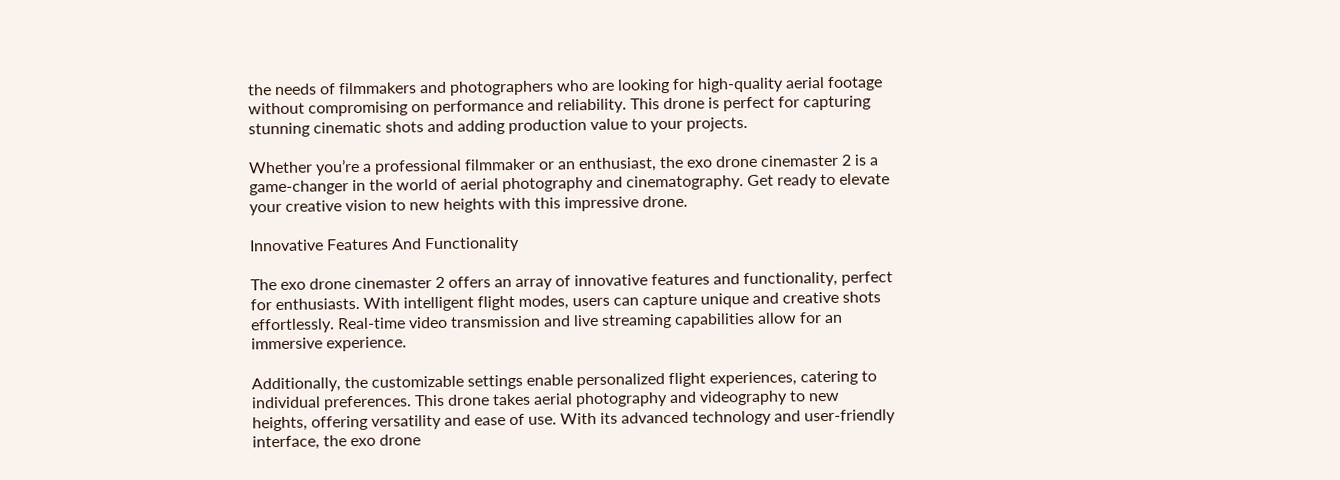the needs of filmmakers and photographers who are looking for high-quality aerial footage without compromising on performance and reliability. This drone is perfect for capturing stunning cinematic shots and adding production value to your projects.

Whether you’re a professional filmmaker or an enthusiast, the exo drone cinemaster 2 is a game-changer in the world of aerial photography and cinematography. Get ready to elevate your creative vision to new heights with this impressive drone.

Innovative Features And Functionality

The exo drone cinemaster 2 offers an array of innovative features and functionality, perfect for enthusiasts. With intelligent flight modes, users can capture unique and creative shots effortlessly. Real-time video transmission and live streaming capabilities allow for an immersive experience.

Additionally, the customizable settings enable personalized flight experiences, catering to individual preferences. This drone takes aerial photography and videography to new heights, offering versatility and ease of use. With its advanced technology and user-friendly interface, the exo drone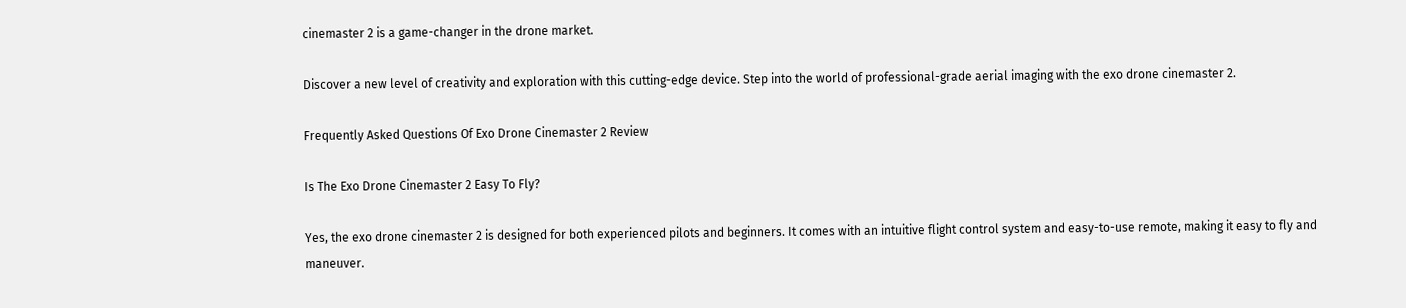cinemaster 2 is a game-changer in the drone market.

Discover a new level of creativity and exploration with this cutting-edge device. Step into the world of professional-grade aerial imaging with the exo drone cinemaster 2.

Frequently Asked Questions Of Exo Drone Cinemaster 2 Review

Is The Exo Drone Cinemaster 2 Easy To Fly?

Yes, the exo drone cinemaster 2 is designed for both experienced pilots and beginners. It comes with an intuitive flight control system and easy-to-use remote, making it easy to fly and maneuver.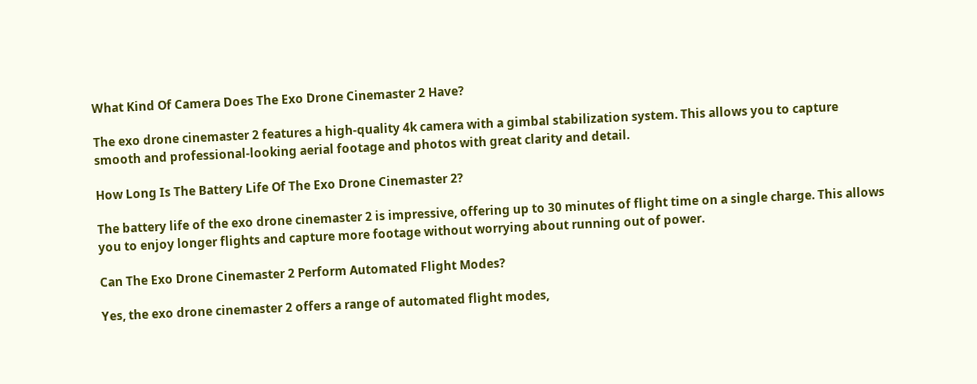What Kind Of Camera Does The Exo Drone Cinemaster 2 Have?

The exo drone cinemaster 2 features a high-quality 4k camera with a gimbal stabilization system. This allows you to capture smooth and professional-looking aerial footage and photos with great clarity and detail.

How Long Is The Battery Life Of The Exo Drone Cinemaster 2?

The battery life of the exo drone cinemaster 2 is impressive, offering up to 30 minutes of flight time on a single charge. This allows you to enjoy longer flights and capture more footage without worrying about running out of power.

Can The Exo Drone Cinemaster 2 Perform Automated Flight Modes?

Yes, the exo drone cinemaster 2 offers a range of automated flight modes,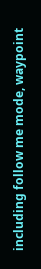including follow me mode, waypoint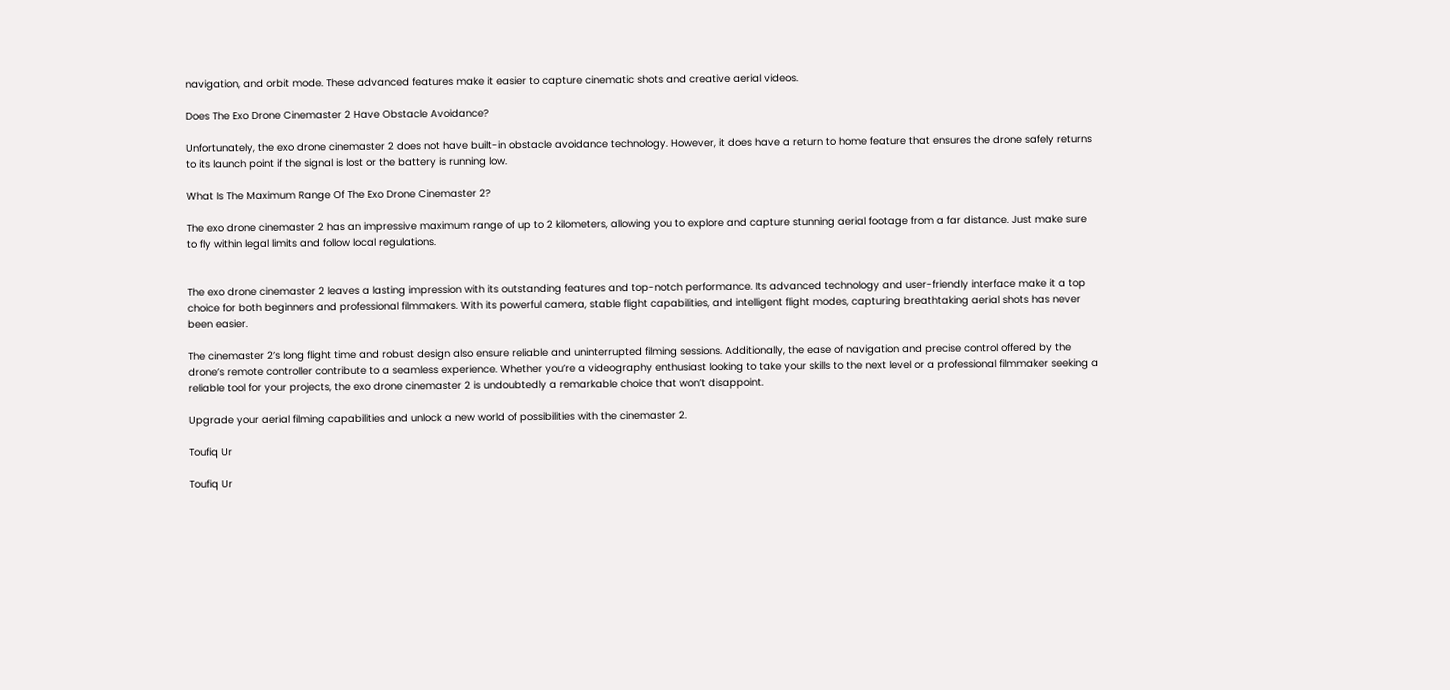navigation, and orbit mode. These advanced features make it easier to capture cinematic shots and creative aerial videos.

Does The Exo Drone Cinemaster 2 Have Obstacle Avoidance?

Unfortunately, the exo drone cinemaster 2 does not have built-in obstacle avoidance technology. However, it does have a return to home feature that ensures the drone safely returns to its launch point if the signal is lost or the battery is running low.

What Is The Maximum Range Of The Exo Drone Cinemaster 2?

The exo drone cinemaster 2 has an impressive maximum range of up to 2 kilometers, allowing you to explore and capture stunning aerial footage from a far distance. Just make sure to fly within legal limits and follow local regulations.


The exo drone cinemaster 2 leaves a lasting impression with its outstanding features and top-notch performance. Its advanced technology and user-friendly interface make it a top choice for both beginners and professional filmmakers. With its powerful camera, stable flight capabilities, and intelligent flight modes, capturing breathtaking aerial shots has never been easier.

The cinemaster 2’s long flight time and robust design also ensure reliable and uninterrupted filming sessions. Additionally, the ease of navigation and precise control offered by the drone’s remote controller contribute to a seamless experience. Whether you’re a videography enthusiast looking to take your skills to the next level or a professional filmmaker seeking a reliable tool for your projects, the exo drone cinemaster 2 is undoubtedly a remarkable choice that won’t disappoint.

Upgrade your aerial filming capabilities and unlock a new world of possibilities with the cinemaster 2.

Toufiq Ur

Toufiq Ur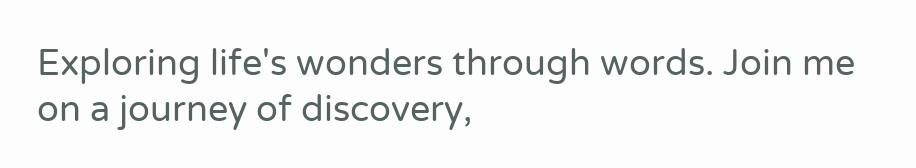Exploring life's wonders through words. Join me on a journey of discovery,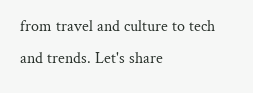from travel and culture to tech and trends. Let's share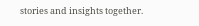stories and insights together.